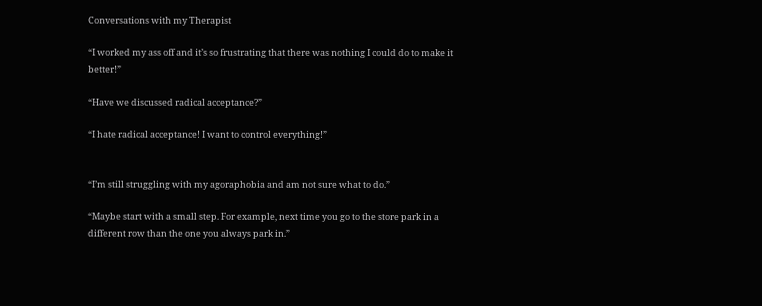Conversations with my Therapist

“I worked my ass off and it’s so frustrating that there was nothing I could do to make it better!”

“Have we discussed radical acceptance?”

“I hate radical acceptance! I want to control everything!”


“I’m still struggling with my agoraphobia and am not sure what to do.”

“Maybe start with a small step. For example, next time you go to the store park in a different row than the one you always park in.”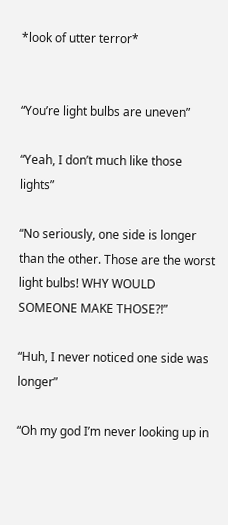*look of utter terror*


“You’re light bulbs are uneven”

“Yeah, I don’t much like those lights”

“No seriously, one side is longer than the other. Those are the worst light bulbs! WHY WOULD SOMEONE MAKE THOSE?!”

“Huh, I never noticed one side was longer”

“Oh my god I’m never looking up in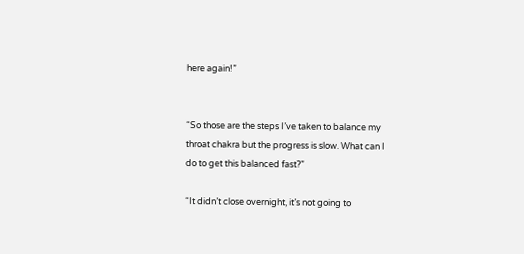here again!”


“So those are the steps I’ve taken to balance my throat chakra but the progress is slow. What can I do to get this balanced fast?”

“It didn’t close overnight, it’s not going to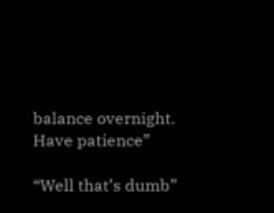balance overnight. Have patience”

“Well that’s dumb”